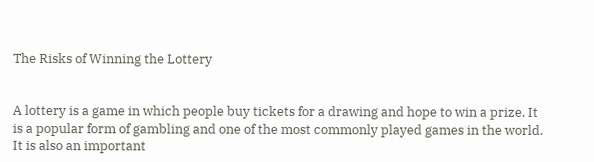The Risks of Winning the Lottery


A lottery is a game in which people buy tickets for a drawing and hope to win a prize. It is a popular form of gambling and one of the most commonly played games in the world. It is also an important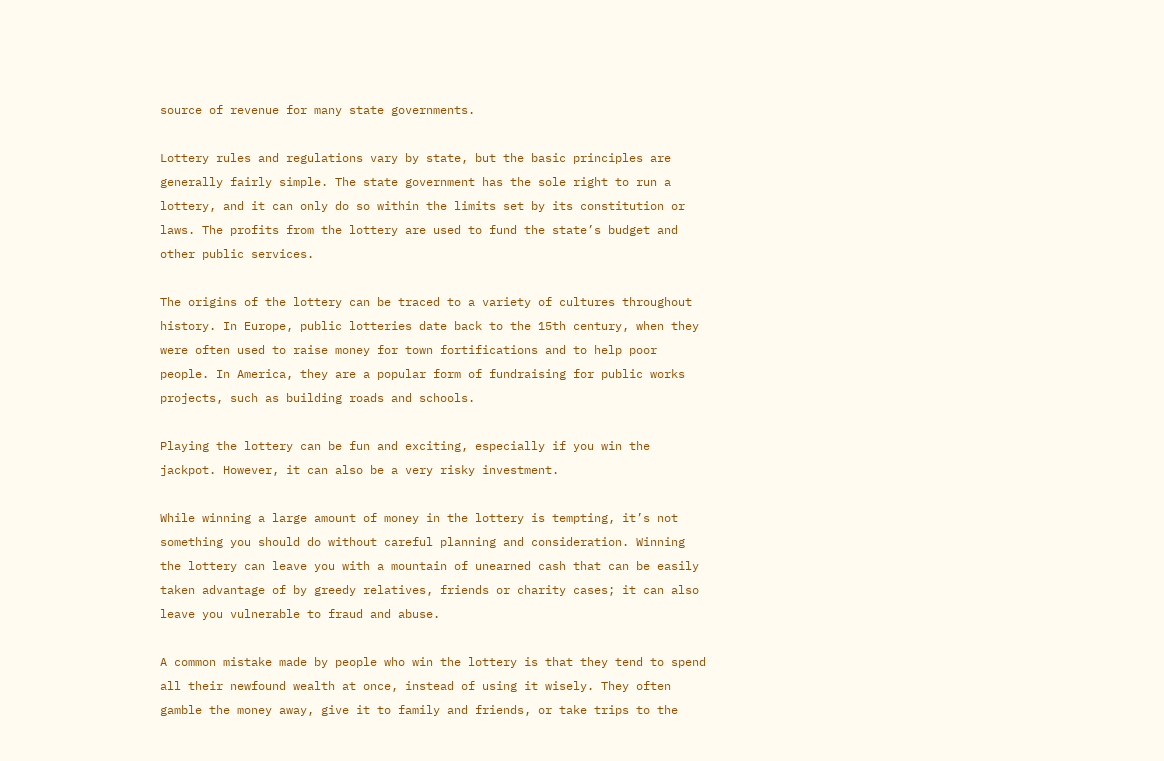source of revenue for many state governments.

Lottery rules and regulations vary by state, but the basic principles are generally fairly simple. The state government has the sole right to run a lottery, and it can only do so within the limits set by its constitution or laws. The profits from the lottery are used to fund the state’s budget and other public services.

The origins of the lottery can be traced to a variety of cultures throughout history. In Europe, public lotteries date back to the 15th century, when they were often used to raise money for town fortifications and to help poor people. In America, they are a popular form of fundraising for public works projects, such as building roads and schools.

Playing the lottery can be fun and exciting, especially if you win the jackpot. However, it can also be a very risky investment.

While winning a large amount of money in the lottery is tempting, it’s not something you should do without careful planning and consideration. Winning the lottery can leave you with a mountain of unearned cash that can be easily taken advantage of by greedy relatives, friends or charity cases; it can also leave you vulnerable to fraud and abuse.

A common mistake made by people who win the lottery is that they tend to spend all their newfound wealth at once, instead of using it wisely. They often gamble the money away, give it to family and friends, or take trips to the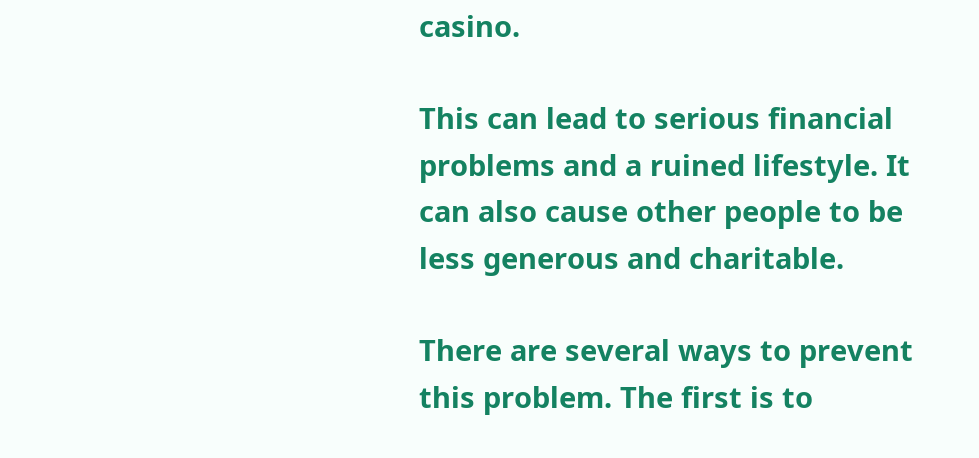casino.

This can lead to serious financial problems and a ruined lifestyle. It can also cause other people to be less generous and charitable.

There are several ways to prevent this problem. The first is to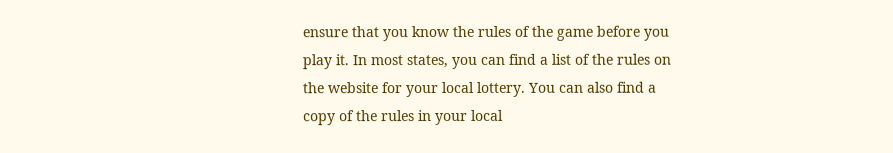ensure that you know the rules of the game before you play it. In most states, you can find a list of the rules on the website for your local lottery. You can also find a copy of the rules in your local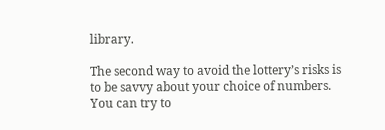library.

The second way to avoid the lottery’s risks is to be savvy about your choice of numbers. You can try to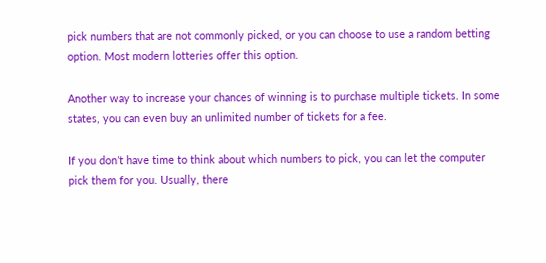pick numbers that are not commonly picked, or you can choose to use a random betting option. Most modern lotteries offer this option.

Another way to increase your chances of winning is to purchase multiple tickets. In some states, you can even buy an unlimited number of tickets for a fee.

If you don’t have time to think about which numbers to pick, you can let the computer pick them for you. Usually, there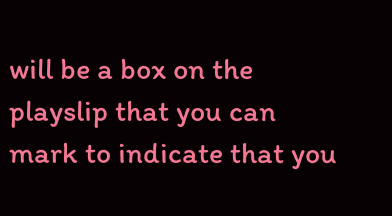will be a box on the playslip that you can mark to indicate that you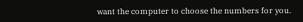want the computer to choose the numbers for you.